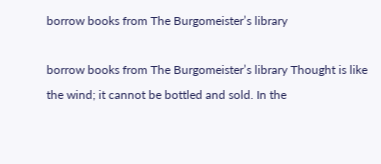borrow books from The Burgomeister’s library

borrow books from The Burgomeister’s library Thought is like the wind; it cannot be bottled and sold. In the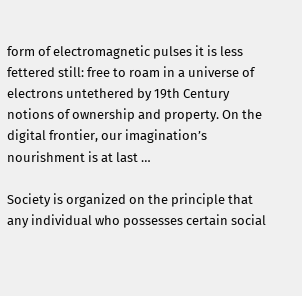form of electromagnetic pulses it is less fettered still: free to roam in a universe of electrons untethered by 19th Century notions of ownership and property. On the digital frontier, our imagination’s nourishment is at last …

Society is organized on the principle that any individual who possesses certain social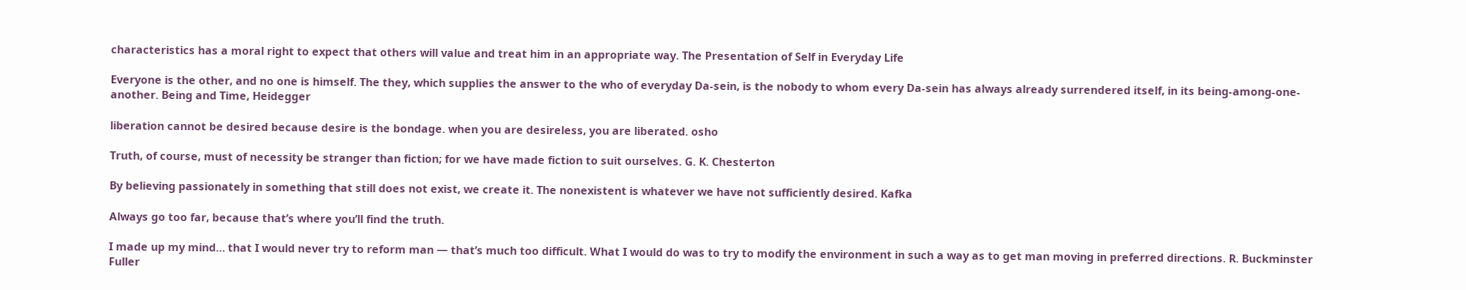characteristics has a moral right to expect that others will value and treat him in an appropriate way. The Presentation of Self in Everyday Life

Everyone is the other, and no one is himself. The they, which supplies the answer to the who of everyday Da-sein, is the nobody to whom every Da-sein has always already surrendered itself, in its being-among-one-another. Being and Time, Heidegger

liberation cannot be desired because desire is the bondage. when you are desireless, you are liberated. osho

Truth, of course, must of necessity be stranger than fiction; for we have made fiction to suit ourselves. G. K. Chesterton

By believing passionately in something that still does not exist, we create it. The nonexistent is whatever we have not sufficiently desired. Kafka

Always go too far, because that’s where you’ll find the truth.

I made up my mind… that I would never try to reform man — that’s much too difficult. What I would do was to try to modify the environment in such a way as to get man moving in preferred directions. R. Buckminster Fuller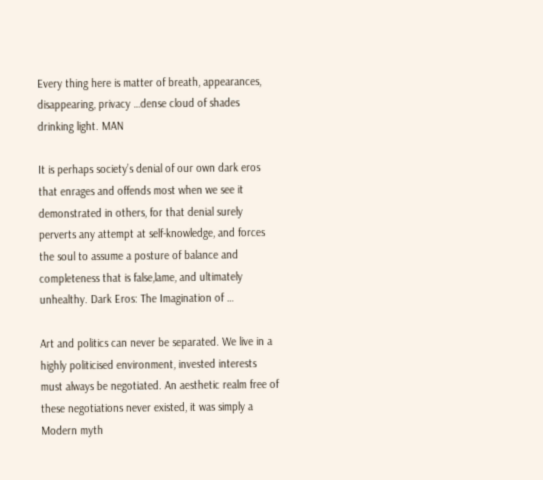Every thing here is matter of breath, appearances, disappearing, privacy …dense cloud of shades drinking light. MAN

It is perhaps society’s denial of our own dark eros that enrages and offends most when we see it demonstrated in others, for that denial surely perverts any attempt at self-knowledge, and forces the soul to assume a posture of balance and completeness that is false,lame, and ultimately unhealthy. Dark Eros: The Imagination of …

Art and politics can never be separated. We live in a highly politicised environment, invested interests must always be negotiated. An aesthetic realm free of these negotiations never existed, it was simply a Modern myth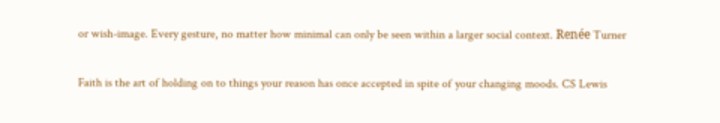or wish-image. Every gesture, no matter how minimal can only be seen within a larger social context. Renée Turner

Faith is the art of holding on to things your reason has once accepted in spite of your changing moods. CS Lewis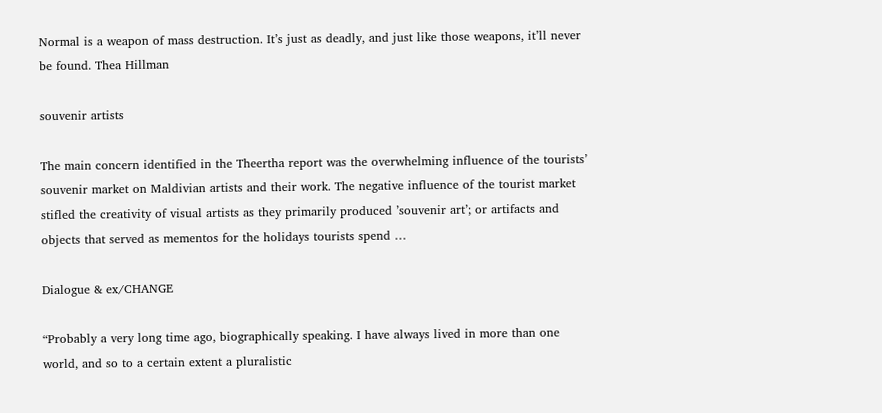Normal is a weapon of mass destruction. It’s just as deadly, and just like those weapons, it’ll never be found. Thea Hillman

souvenir artists

The main concern identified in the Theertha report was the overwhelming influence of the tourists’ souvenir market on Maldivian artists and their work. The negative influence of the tourist market stifled the creativity of visual artists as they primarily produced ’souvenir art’; or artifacts and objects that served as mementos for the holidays tourists spend …

Dialogue & ex/CHANGE

“Probably a very long time ago, biographically speaking. I have always lived in more than one world, and so to a certain extent a pluralistic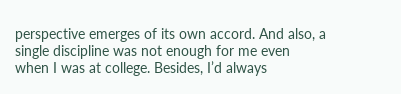perspective emerges of its own accord. And also, a single discipline was not enough for me even when I was at college. Besides, I’d always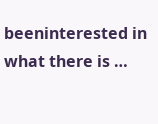beeninterested in what there is …